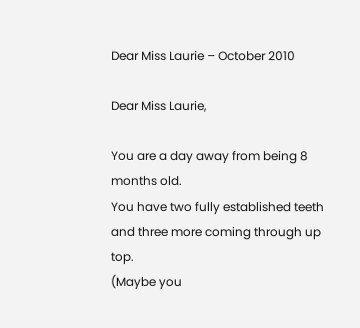Dear Miss Laurie – October 2010

Dear Miss Laurie,

You are a day away from being 8 months old.
You have two fully established teeth and three more coming through up top.
(Maybe you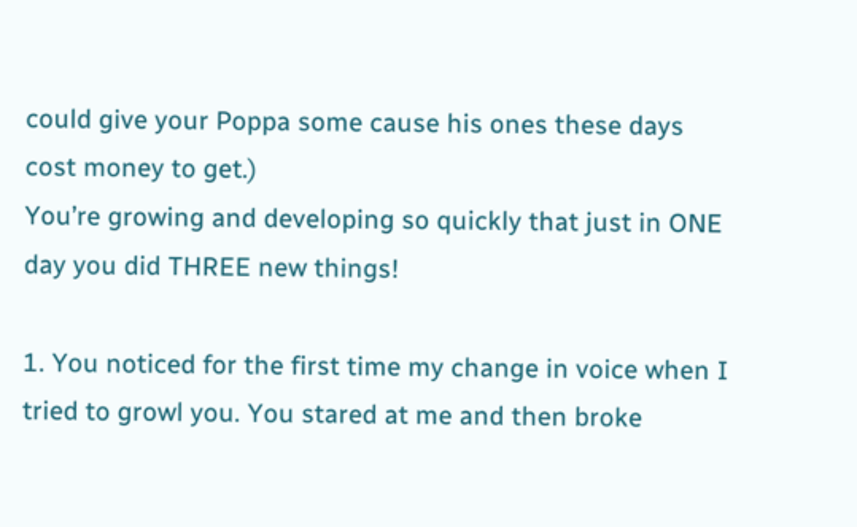could give your Poppa some cause his ones these days cost money to get.)
You’re growing and developing so quickly that just in ONE day you did THREE new things!

1. You noticed for the first time my change in voice when I tried to growl you. You stared at me and then broke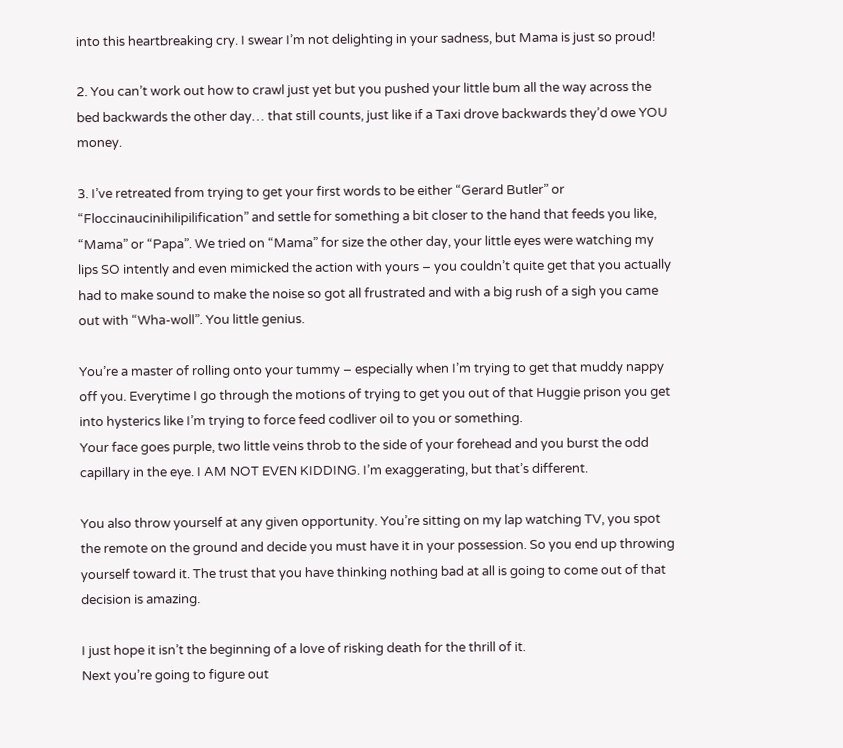into this heartbreaking cry. I swear I’m not delighting in your sadness, but Mama is just so proud!

2. You can’t work out how to crawl just yet but you pushed your little bum all the way across the bed backwards the other day… that still counts, just like if a Taxi drove backwards they’d owe YOU money.

3. I’ve retreated from trying to get your first words to be either “Gerard Butler” or “Floccinaucinihilipilification” and settle for something a bit closer to the hand that feeds you like, “Mama” or “Papa”. We tried on “Mama” for size the other day, your little eyes were watching my lips SO intently and even mimicked the action with yours – you couldn’t quite get that you actually had to make sound to make the noise so got all frustrated and with a big rush of a sigh you came out with “Wha-woll”. You little genius.

You’re a master of rolling onto your tummy – especially when I’m trying to get that muddy nappy off you. Everytime I go through the motions of trying to get you out of that Huggie prison you get into hysterics like I’m trying to force feed codliver oil to you or something.
Your face goes purple, two little veins throb to the side of your forehead and you burst the odd capillary in the eye. I AM NOT EVEN KIDDING. I’m exaggerating, but that’s different.

You also throw yourself at any given opportunity. You’re sitting on my lap watching TV, you spot the remote on the ground and decide you must have it in your possession. So you end up throwing yourself toward it. The trust that you have thinking nothing bad at all is going to come out of that decision is amazing.

I just hope it isn’t the beginning of a love of risking death for the thrill of it.
Next you’re going to figure out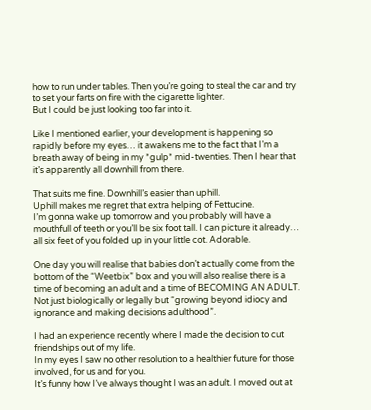how to run under tables. Then you’re going to steal the car and try to set your farts on fire with the cigarette lighter.
But I could be just looking too far into it.

Like I mentioned earlier, your development is happening so rapidly before my eyes… it awakens me to the fact that I’m a breath away of being in my *gulp* mid-twenties. Then I hear that it’s apparently all downhill from there.

That suits me fine. Downhill’s easier than uphill.
Uphill makes me regret that extra helping of Fettucine.
I’m gonna wake up tomorrow and you probably will have a mouthfull of teeth or you’ll be six foot tall. I can picture it already… all six feet of you folded up in your little cot. Adorable.

One day you will realise that babies don’t actually come from the bottom of the “Weetbix” box and you will also realise there is a time of becoming an adult and a time of BECOMING AN ADULT. Not just biologically or legally but “growing beyond idiocy and ignorance and making decisions adulthood”.

I had an experience recently where I made the decision to cut friendships out of my life.
In my eyes I saw no other resolution to a healthier future for those involved, for us and for you.
It’s funny how I’ve always thought I was an adult. I moved out at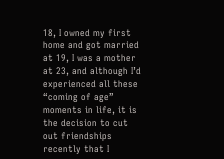18, I owned my first home and got married at 19, I was a mother at 23, and although I’d experienced all these “coming of age” moments in life, it is the decision to cut out friendships recently that I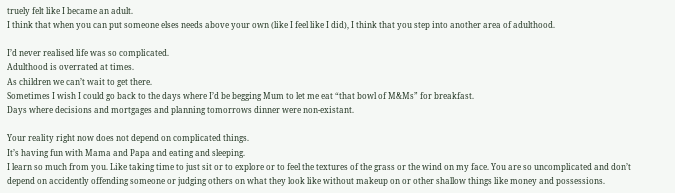truely felt like I became an adult.
I think that when you can put someone elses needs above your own (like I feel like I did), I think that you step into another area of adulthood.

I’d never realised life was so complicated.
Adulthood is overrated at times.
As children we can’t wait to get there.
Sometimes I wish I could go back to the days where I’d be begging Mum to let me eat “that bowl of M&Ms” for breakfast.
Days where decisions and mortgages and planning tomorrows dinner were non-existant.

Your reality right now does not depend on complicated things.
It’s having fun with Mama and Papa and eating and sleeping.
I learn so much from you. Like taking time to just sit or to explore or to feel the textures of the grass or the wind on my face. You are so uncomplicated and don’t depend on accidently offending someone or judging others on what they look like without makeup on or other shallow things like money and possessions.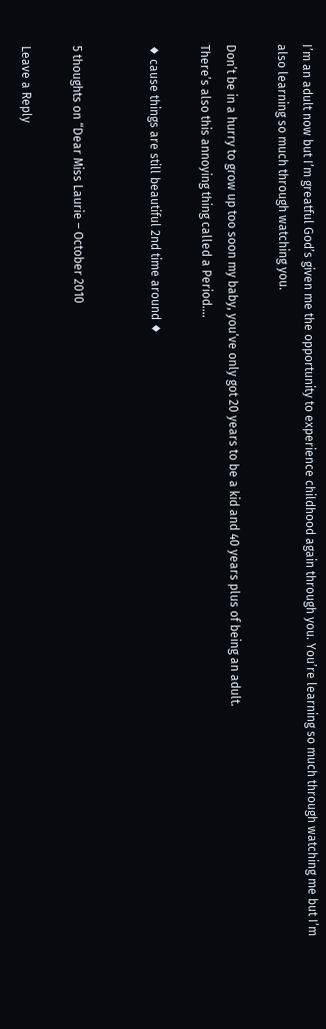I’m an adult now but I’m greatful God’s given me the opportunity to experience childhood again through you. You’re learning so much through watching me but I’m also learning so much through watching you.

Don’t be in a hurry to grow up too soon my baby, you’ve only got 20 years to be a kid and 40 years plus of being an adult.
There’s also this annoying thing called a Period….

♦ cause things are still beautiful 2nd time around ♦


5 thoughts on “Dear Miss Laurie – October 2010

Leave a Reply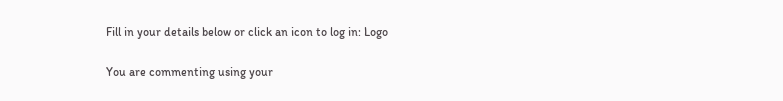Fill in your details below or click an icon to log in: Logo

You are commenting using your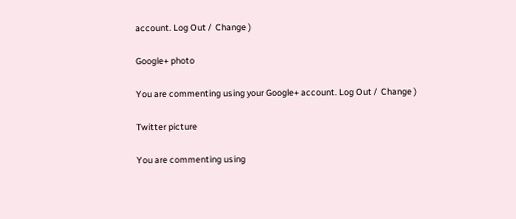account. Log Out /  Change )

Google+ photo

You are commenting using your Google+ account. Log Out /  Change )

Twitter picture

You are commenting using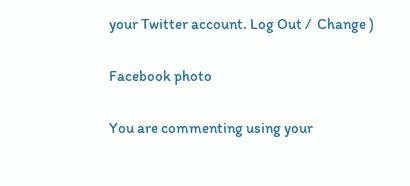your Twitter account. Log Out /  Change )

Facebook photo

You are commenting using your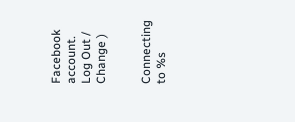Facebook account. Log Out /  Change )


Connecting to %s